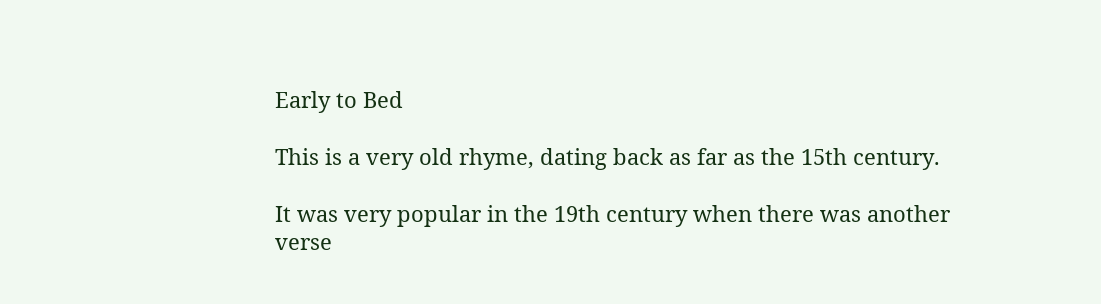Early to Bed

This is a very old rhyme, dating back as far as the 15th century.

It was very popular in the 19th century when there was another verse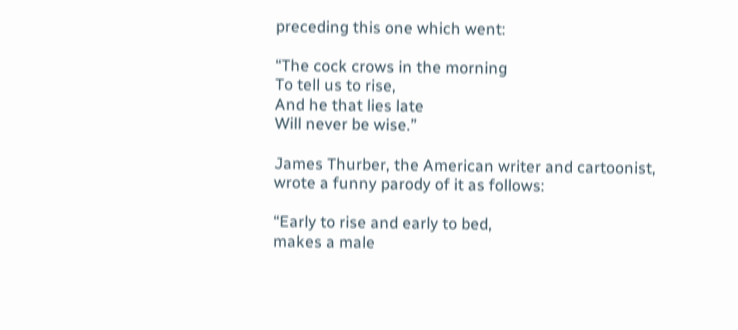preceding this one which went:

“The cock crows in the morning
To tell us to rise,
And he that lies late
Will never be wise.”

James Thurber, the American writer and cartoonist, wrote a funny parody of it as follows:

“Early to rise and early to bed,
makes a male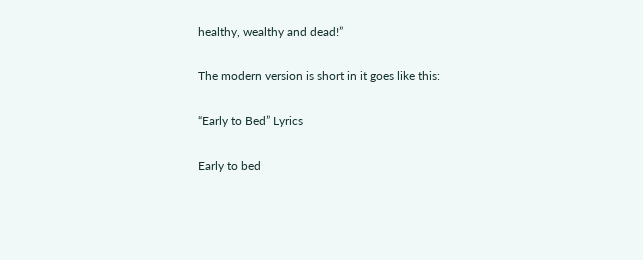healthy, wealthy and dead!”

The modern version is short in it goes like this:

“Early to Bed” Lyrics

Early to bed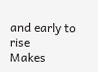and early to rise
Makes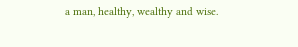a man, healthy, wealthy and wise.